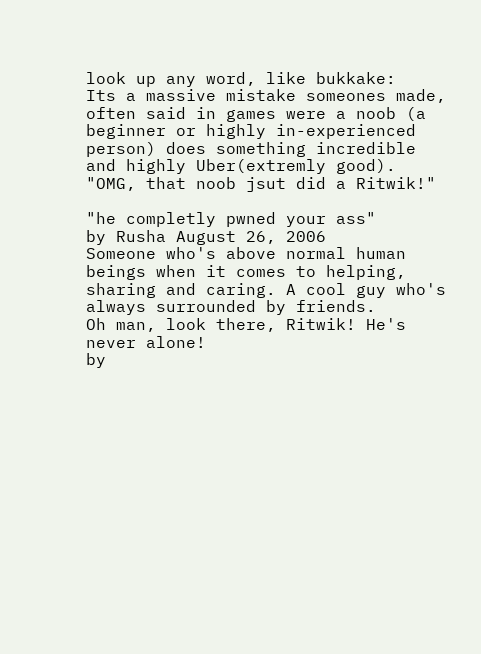look up any word, like bukkake:
Its a massive mistake someones made, often said in games were a noob (a beginner or highly in-experienced person) does something incredible and highly Uber(extremly good).
"OMG, that noob jsut did a Ritwik!"

"he completly pwned your ass"
by Rusha August 26, 2006
Someone who's above normal human beings when it comes to helping, sharing and caring. A cool guy who's always surrounded by friends.
Oh man, look there, Ritwik! He's never alone!
by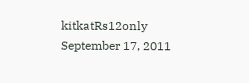kitkatRs12only September 17, 2011